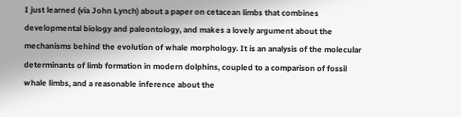I just learned (via John Lynch) about a paper on cetacean limbs that combines developmental biology and paleontology, and makes a lovely argument about the mechanisms behind the evolution of whale morphology. It is an analysis of the molecular determinants of limb formation in modern dolphins, coupled to a comparison of fossil whale limbs, and a reasonable inference about the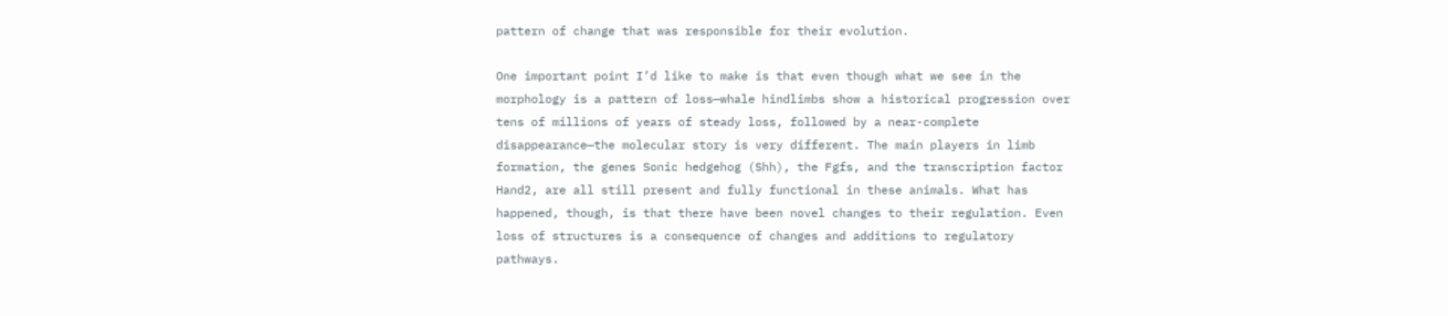pattern of change that was responsible for their evolution.

One important point I’d like to make is that even though what we see in the morphology is a pattern of loss—whale hindlimbs show a historical progression over tens of millions of years of steady loss, followed by a near-complete disappearance—the molecular story is very different. The main players in limb formation, the genes Sonic hedgehog (Shh), the Fgfs, and the transcription factor Hand2, are all still present and fully functional in these animals. What has happened, though, is that there have been novel changes to their regulation. Even loss of structures is a consequence of changes and additions to regulatory pathways.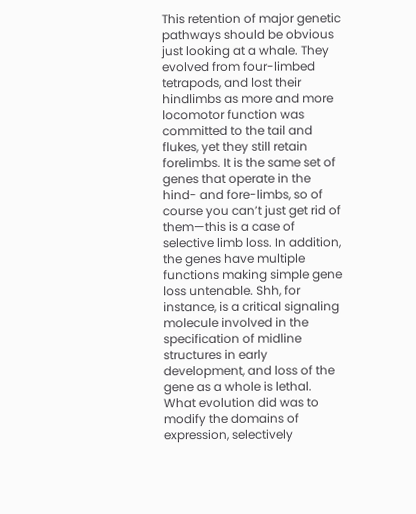This retention of major genetic pathways should be obvious just looking at a whale. They evolved from four-limbed tetrapods, and lost their hindlimbs as more and more locomotor function was committed to the tail and flukes, yet they still retain forelimbs. It is the same set of genes that operate in the hind- and fore-limbs, so of course you can’t just get rid of them—this is a case of selective limb loss. In addition, the genes have multiple functions making simple gene loss untenable. Shh, for instance, is a critical signaling molecule involved in the specification of midline structures in early development, and loss of the gene as a whole is lethal. What evolution did was to modify the domains of expression, selectively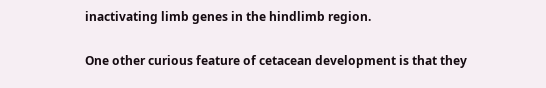inactivating limb genes in the hindlimb region.

One other curious feature of cetacean development is that they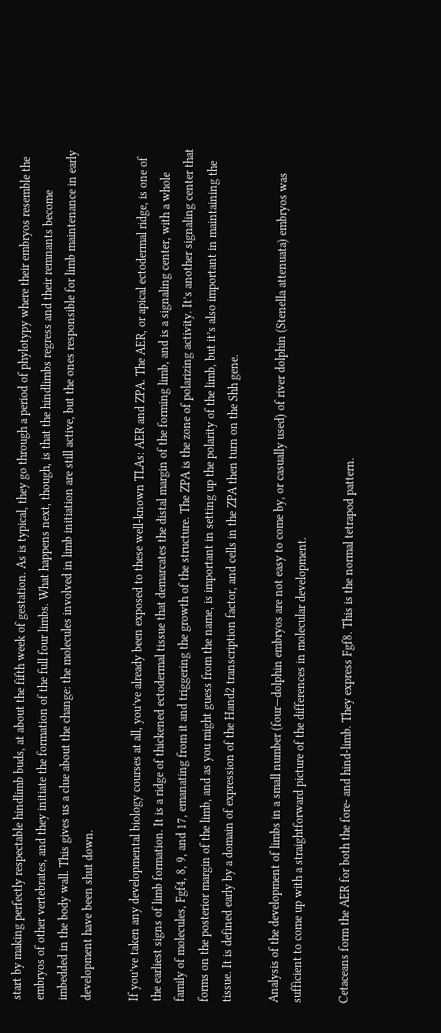start by making perfectly respectable hindlimb buds, at about the fifth week of gestation. As is typical, they go through a period of phylotypy where their embryos resemble the embryos of other vertebrates, and they initiate the formation of the full four limbs. What happens next, though, is that the hindlimbs regress and their remnants become imbedded in the body wall. This gives us a clue about the change: the molecules involved in limb initiation are still active, but the ones responsible for limb maintenance in early development have been shut down.

If you’ve taken any developmental biology courses at all, you’ve already been exposed to these well-known TLAs: AER and ZPA. The AER, or apical ectodermal ridge, is one of the earliest signs of limb formation. It is a ridge of thickened ectodermal tissue that demarcates the distal margin of the forming limb, and is a signaling center, with a whole family of molecules, Fgf4, 8, 9, and 17, emanating from it and triggering the growth of the structure. The ZPA is the zone of polarizing activity. It’s another signaling center that forms on the posterior margin of the limb, and as you might guess from the name, is important in setting up the polarity of the limb, but it’s also important in maintaining the tissue. It is defined early by a domain of expression of the Hand2 transcription factor, and cells in the ZPA then turn on the Shh gene.

Analysis of the development of limbs in a small number (four—dolphin embryos are not easy to come by, or casually used) of river dolphin (Stenella attenuata) embryos was sufficient to come up with a straightforward picture of the differences in molecular development.

Cetaceans form the AER for both the fore- and hind-limb. They express Fgf8. This is the normal tetrapod pattern.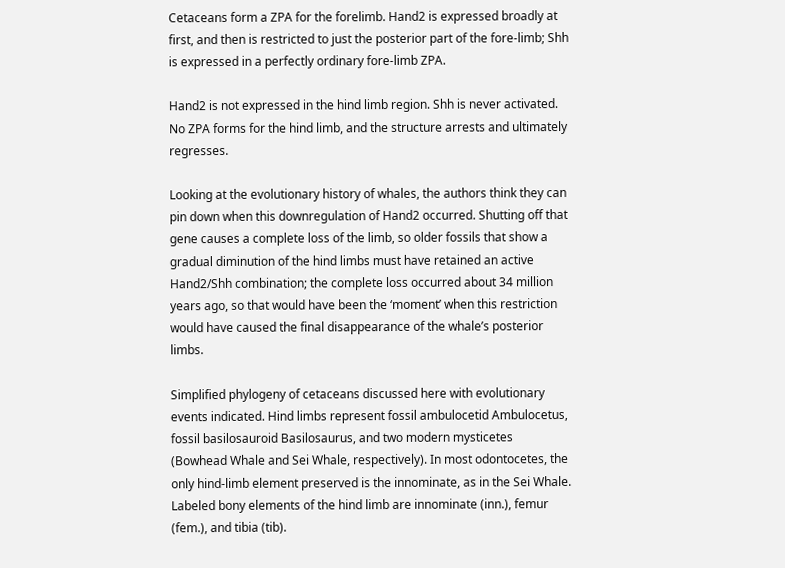Cetaceans form a ZPA for the forelimb. Hand2 is expressed broadly at first, and then is restricted to just the posterior part of the fore-limb; Shh is expressed in a perfectly ordinary fore-limb ZPA.

Hand2 is not expressed in the hind limb region. Shh is never activated. No ZPA forms for the hind limb, and the structure arrests and ultimately regresses.

Looking at the evolutionary history of whales, the authors think they can pin down when this downregulation of Hand2 occurred. Shutting off that gene causes a complete loss of the limb, so older fossils that show a gradual diminution of the hind limbs must have retained an active Hand2/Shh combination; the complete loss occurred about 34 million years ago, so that would have been the ‘moment’ when this restriction would have caused the final disappearance of the whale’s posterior limbs.

Simplified phylogeny of cetaceans discussed here with evolutionary events indicated. Hind limbs represent fossil ambulocetid Ambulocetus, fossil basilosauroid Basilosaurus, and two modern mysticetes
(Bowhead Whale and Sei Whale, respectively). In most odontocetes, the only hind-limb element preserved is the innominate, as in the Sei Whale. Labeled bony elements of the hind limb are innominate (inn.), femur (fem.), and tibia (tib).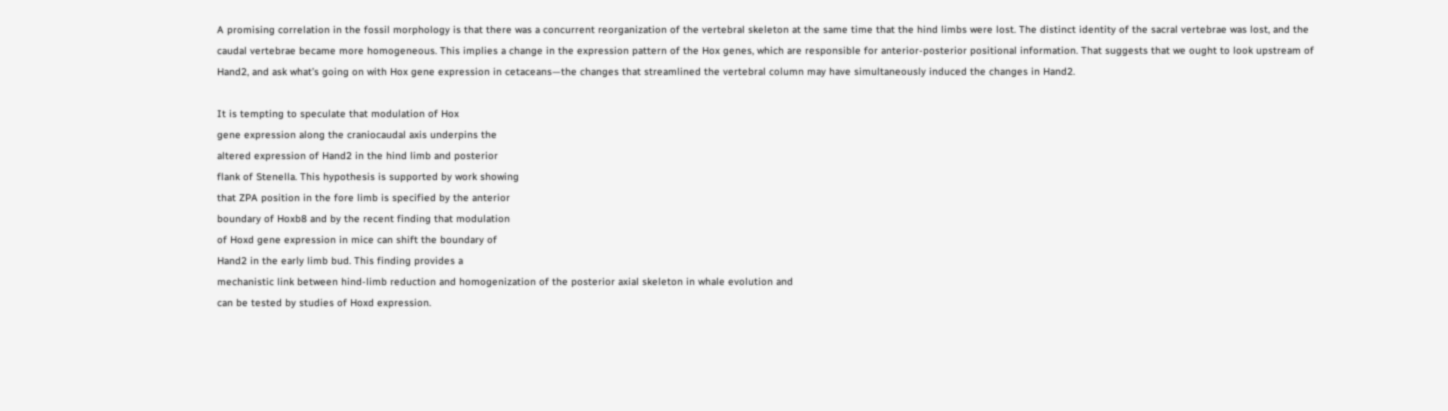A promising correlation in the fossil morphology is that there was a concurrent reorganization of the vertebral skeleton at the same time that the hind limbs were lost. The distinct identity of the sacral vertebrae was lost, and the caudal vertebrae became more homogeneous. This implies a change in the expression pattern of the Hox genes, which are responsible for anterior-posterior positional information. That suggests that we ought to look upstream of Hand2, and ask what’s going on with Hox gene expression in cetaceans—the changes that streamlined the vertebral column may have simultaneously induced the changes in Hand2.

It is tempting to speculate that modulation of Hox
gene expression along the craniocaudal axis underpins the
altered expression of Hand2 in the hind limb and posterior
flank of Stenella. This hypothesis is supported by work showing
that ZPA position in the fore limb is specified by the anterior
boundary of Hoxb8 and by the recent finding that modulation
of Hoxd gene expression in mice can shift the boundary of
Hand2 in the early limb bud. This finding provides a
mechanistic link between hind-limb reduction and homogenization of the posterior axial skeleton in whale evolution and
can be tested by studies of Hoxd expression.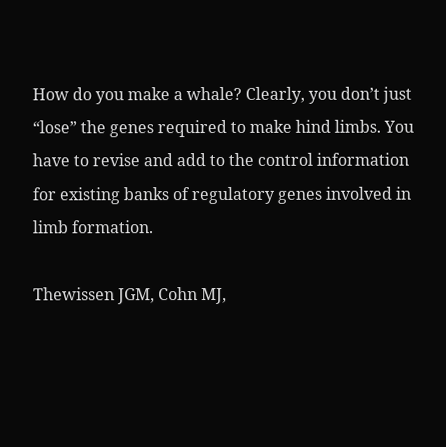How do you make a whale? Clearly, you don’t just “lose” the genes required to make hind limbs. You have to revise and add to the control information for existing banks of regulatory genes involved in limb formation.

Thewissen JGM, Cohn MJ,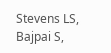Stevens LS, Bajpai S,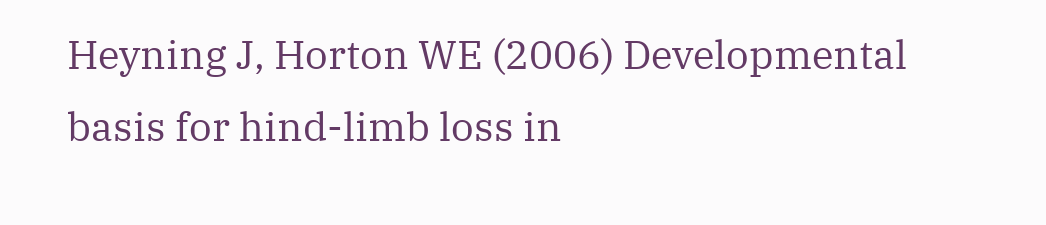Heyning J, Horton WE (2006) Developmental basis for hind-limb loss in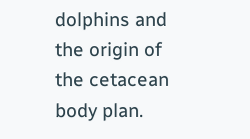dolphins and the origin of the cetacean body plan.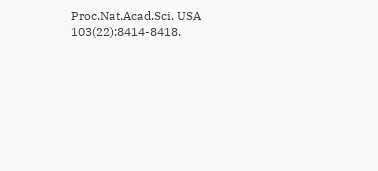Proc.Nat.Acad.Sci. USA 103(22):8414-8418.